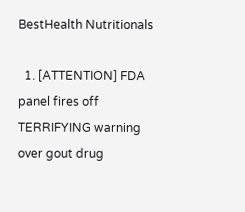BestHealth Nutritionals

  1. [ATTENTION] FDA panel fires off TERRIFYING warning over gout drug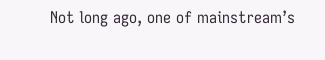Not long ago, one of mainstream’s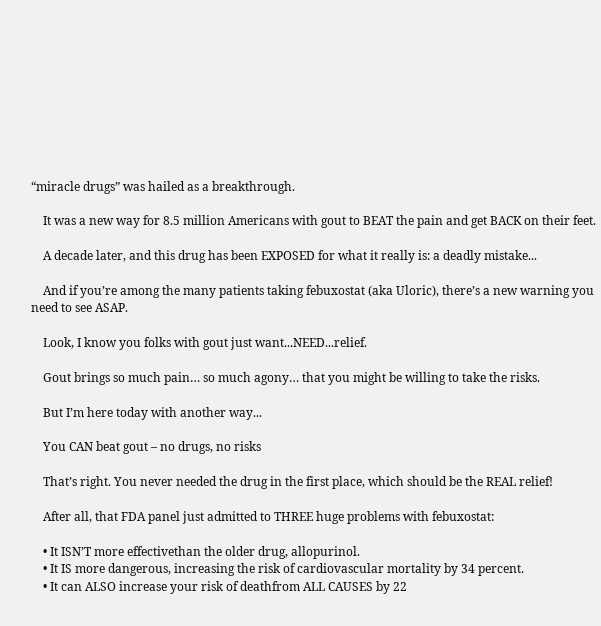“miracle drugs” was hailed as a breakthrough.

    It was a new way for 8.5 million Americans with gout to BEAT the pain and get BACK on their feet.

    A decade later, and this drug has been EXPOSED for what it really is: a deadly mistake...

    And if you’re among the many patients taking febuxostat (aka Uloric), there’s a new warning you need to see ASAP.

    Look, I know you folks with gout just want...NEED...relief.

    Gout brings so much pain… so much agony… that you might be willing to take the risks.

    But I’m here today with another way...

    You CAN beat gout – no drugs, no risks

    That’s right. You never needed the drug in the first place, which should be the REAL relief!

    After all, that FDA panel just admitted to THREE huge problems with febuxostat:

    • It ISN’T more effectivethan the older drug, allopurinol.
    • It IS more dangerous, increasing the risk of cardiovascular mortality by 34 percent.
    • It can ALSO increase your risk of deathfrom ALL CAUSES by 22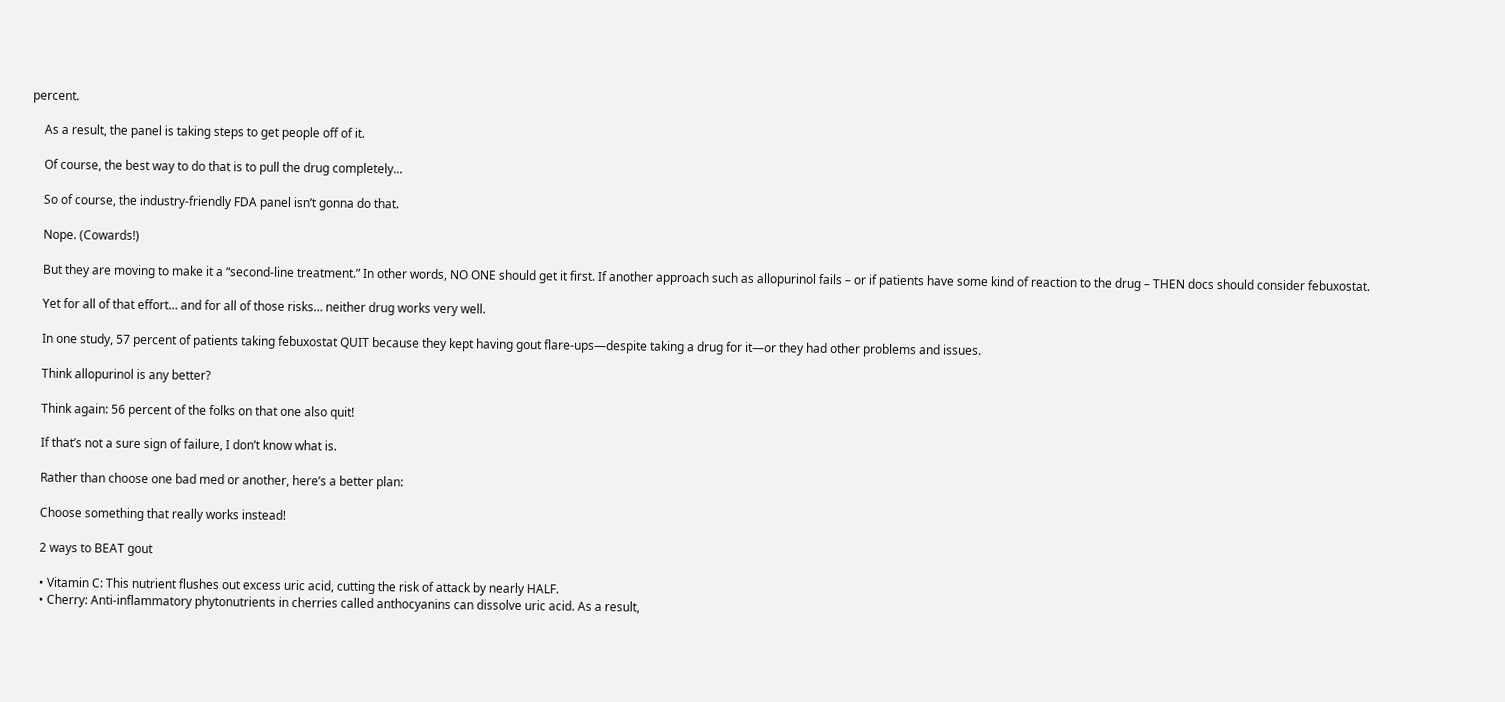percent.

    As a result, the panel is taking steps to get people off of it.

    Of course, the best way to do that is to pull the drug completely...

    So of course, the industry-friendly FDA panel isn’t gonna do that.

    Nope. (Cowards!)

    But they are moving to make it a “second-line treatment.” In other words, NO ONE should get it first. If another approach such as allopurinol fails – or if patients have some kind of reaction to the drug – THEN docs should consider febuxostat.

    Yet for all of that effort… and for all of those risks… neither drug works very well.

    In one study, 57 percent of patients taking febuxostat QUIT because they kept having gout flare-ups—despite taking a drug for it—or they had other problems and issues.

    Think allopurinol is any better?

    Think again: 56 percent of the folks on that one also quit!

    If that’s not a sure sign of failure, I don’t know what is.

    Rather than choose one bad med or another, here’s a better plan:

    Choose something that really works instead!

    2 ways to BEAT gout

    • Vitamin C: This nutrient flushes out excess uric acid, cutting the risk of attack by nearly HALF.
    • Cherry: Anti-inflammatory phytonutrients in cherries called anthocyanins can dissolve uric acid. As a result,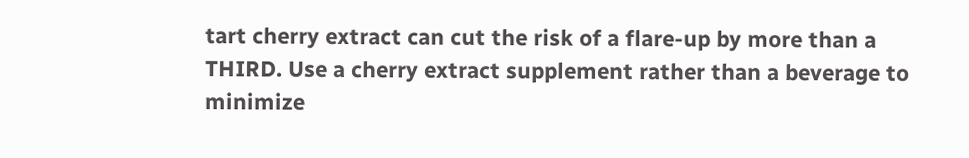tart cherry extract can cut the risk of a flare-up by more than a THIRD. Use a cherry extract supplement rather than a beverage to minimize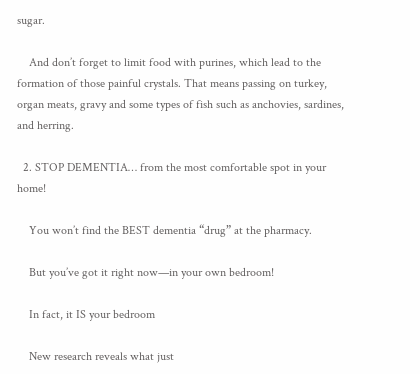sugar.

    And don’t forget to limit food with purines, which lead to the formation of those painful crystals. That means passing on turkey, organ meats, gravy and some types of fish such as anchovies, sardines, and herring.

  2. STOP DEMENTIA… from the most comfortable spot in your home!

    You won’t find the BEST dementia “drug” at the pharmacy.

    But you’ve got it right now—in your own bedroom!

    In fact, it IS your bedroom

    New research reveals what just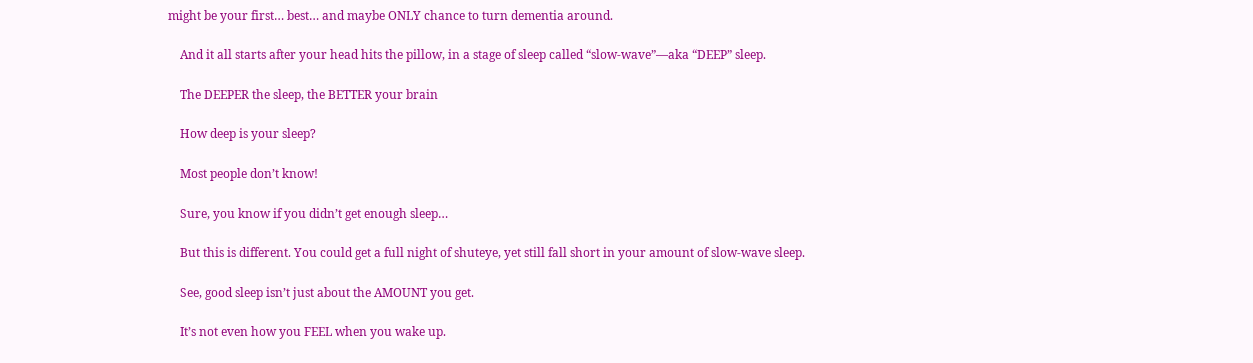might be your first… best… and maybe ONLY chance to turn dementia around.

    And it all starts after your head hits the pillow, in a stage of sleep called “slow-wave”—aka “DEEP” sleep.

    The DEEPER the sleep, the BETTER your brain

    How deep is your sleep?

    Most people don’t know!

    Sure, you know if you didn’t get enough sleep…

    But this is different. You could get a full night of shuteye, yet still fall short in your amount of slow-wave sleep.

    See, good sleep isn’t just about the AMOUNT you get.

    It’s not even how you FEEL when you wake up.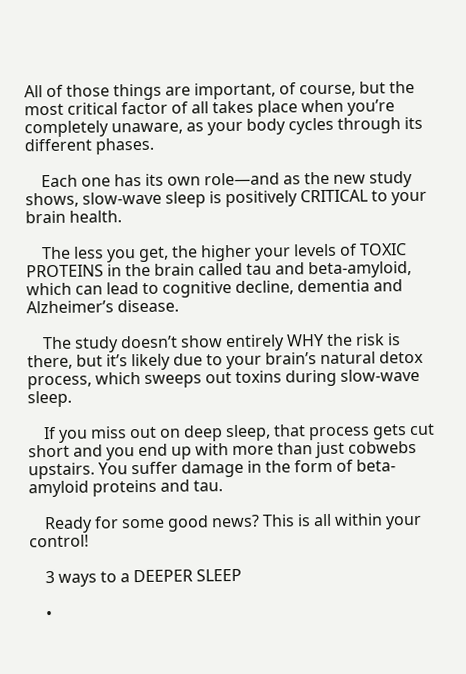All of those things are important, of course, but the most critical factor of all takes place when you’re completely unaware, as your body cycles through its different phases.

    Each one has its own role—and as the new study shows, slow-wave sleep is positively CRITICAL to your brain health.

    The less you get, the higher your levels of TOXIC PROTEINS in the brain called tau and beta-amyloid, which can lead to cognitive decline, dementia and Alzheimer’s disease.

    The study doesn’t show entirely WHY the risk is there, but it’s likely due to your brain’s natural detox process, which sweeps out toxins during slow-wave sleep.

    If you miss out on deep sleep, that process gets cut short and you end up with more than just cobwebs upstairs. You suffer damage in the form of beta-amyloid proteins and tau.

    Ready for some good news? This is all within your control!

    3 ways to a DEEPER SLEEP

    •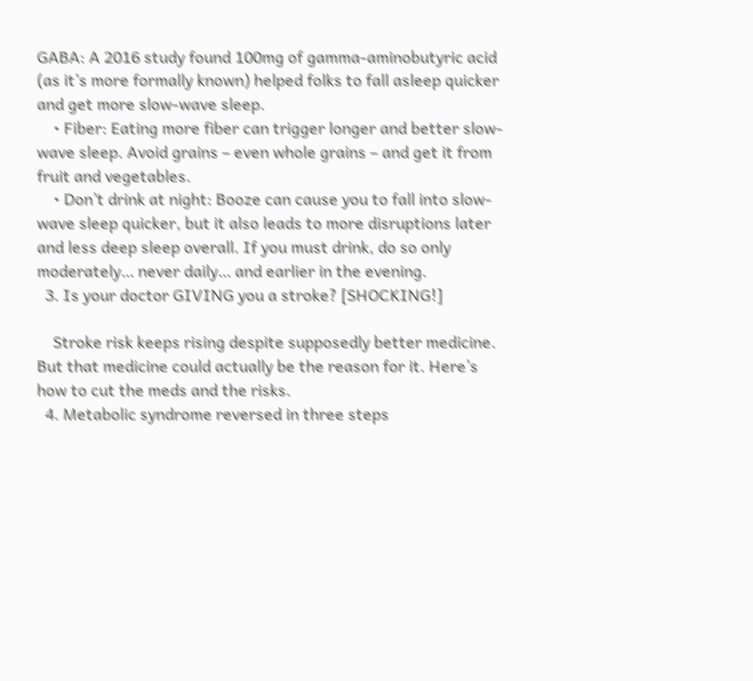GABA: A 2016 study found 100mg of gamma-aminobutyric acid (as it’s more formally known) helped folks to fall asleep quicker and get more slow-wave sleep.
    • Fiber: Eating more fiber can trigger longer and better slow-wave sleep. Avoid grains – even whole grains – and get it from fruit and vegetables.
    • Don’t drink at night: Booze can cause you to fall into slow-wave sleep quicker, but it also leads to more disruptions later and less deep sleep overall. If you must drink, do so only moderately… never daily… and earlier in the evening.
  3. Is your doctor GIVING you a stroke? [SHOCKING!]

    Stroke risk keeps rising despite supposedly better medicine. But that medicine could actually be the reason for it. Here’s how to cut the meds and the risks.
  4. Metabolic syndrome reversed in three steps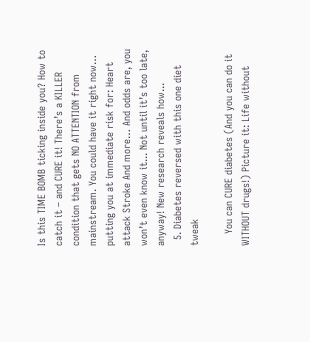Is this TIME BOMB ticking inside you? How to catch it – and CURE it! There’s a KILLER condition that gets NO ATTENTION from mainstream. You could have it right now… putting you at immediate risk for: Heart attack Stroke And more… And odds are, you won’t even know it... Not until it’s too late, anyway! New research reveals how...
  5. Diabetes reversed with this one diet tweak

    You can CURE diabetes (And you can do it WITHOUT drugs!) Picture it: Life without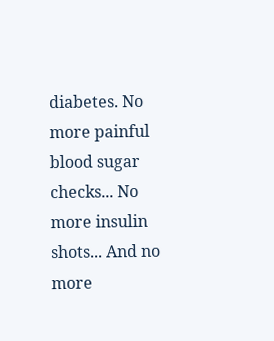diabetes. No more painful blood sugar checks... No more insulin shots... And no more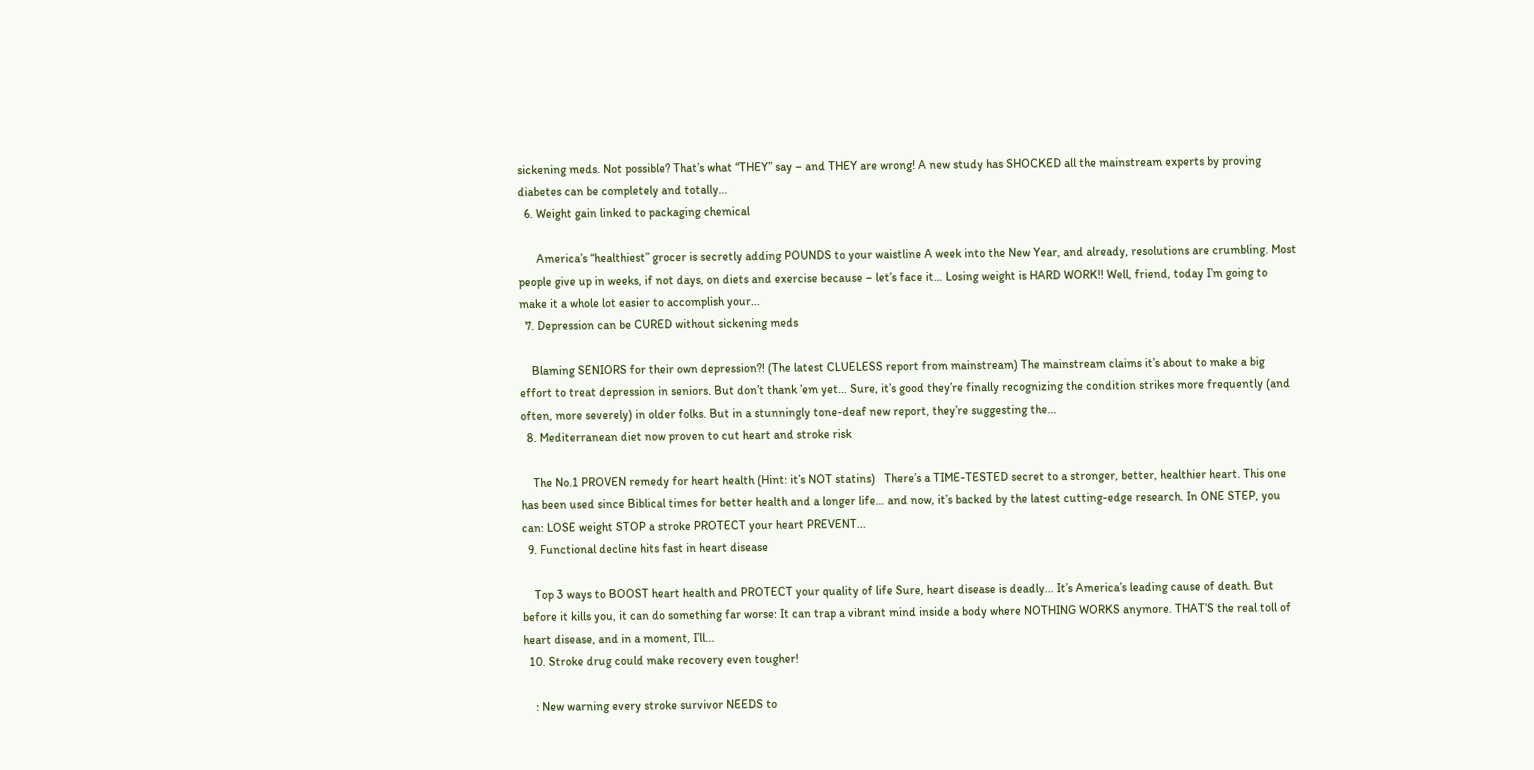sickening meds. Not possible? That’s what “THEY” say – and THEY are wrong! A new study has SHOCKED all the mainstream experts by proving diabetes can be completely and totally...
  6. Weight gain linked to packaging chemical

      America’s “healthiest” grocer is secretly adding POUNDS to your waistline A week into the New Year, and already, resolutions are crumbling. Most people give up in weeks, if not days, on diets and exercise because – let’s face it… Losing weight is HARD WORK!! Well, friend, today I’m going to make it a whole lot easier to accomplish your...
  7. Depression can be CURED without sickening meds

    Blaming SENIORS for their own depression?! (The latest CLUELESS report from mainstream) The mainstream claims it’s about to make a big effort to treat depression in seniors. But don’t thank ’em yet… Sure, it’s good they’re finally recognizing the condition strikes more frequently (and often, more severely) in older folks. But in a stunningly tone-deaf new report, they’re suggesting the...
  8. Mediterranean diet now proven to cut heart and stroke risk

    The No.1 PROVEN remedy for heart health (Hint: it’s NOT statins)   There’s a TIME-TESTED secret to a stronger, better, healthier heart. This one has been used since Biblical times for better health and a longer life… and now, it’s backed by the latest cutting-edge research. In ONE STEP, you can: LOSE weight STOP a stroke PROTECT your heart PREVENT...
  9. Functional decline hits fast in heart disease

    Top 3 ways to BOOST heart health and PROTECT your quality of life Sure, heart disease is deadly... It’s America’s leading cause of death. But before it kills you, it can do something far worse: It can trap a vibrant mind inside a body where NOTHING WORKS anymore. THAT’S the real toll of heart disease, and in a moment, I’ll...
  10. Stroke drug could make recovery even tougher!

    : New warning every stroke survivor NEEDS to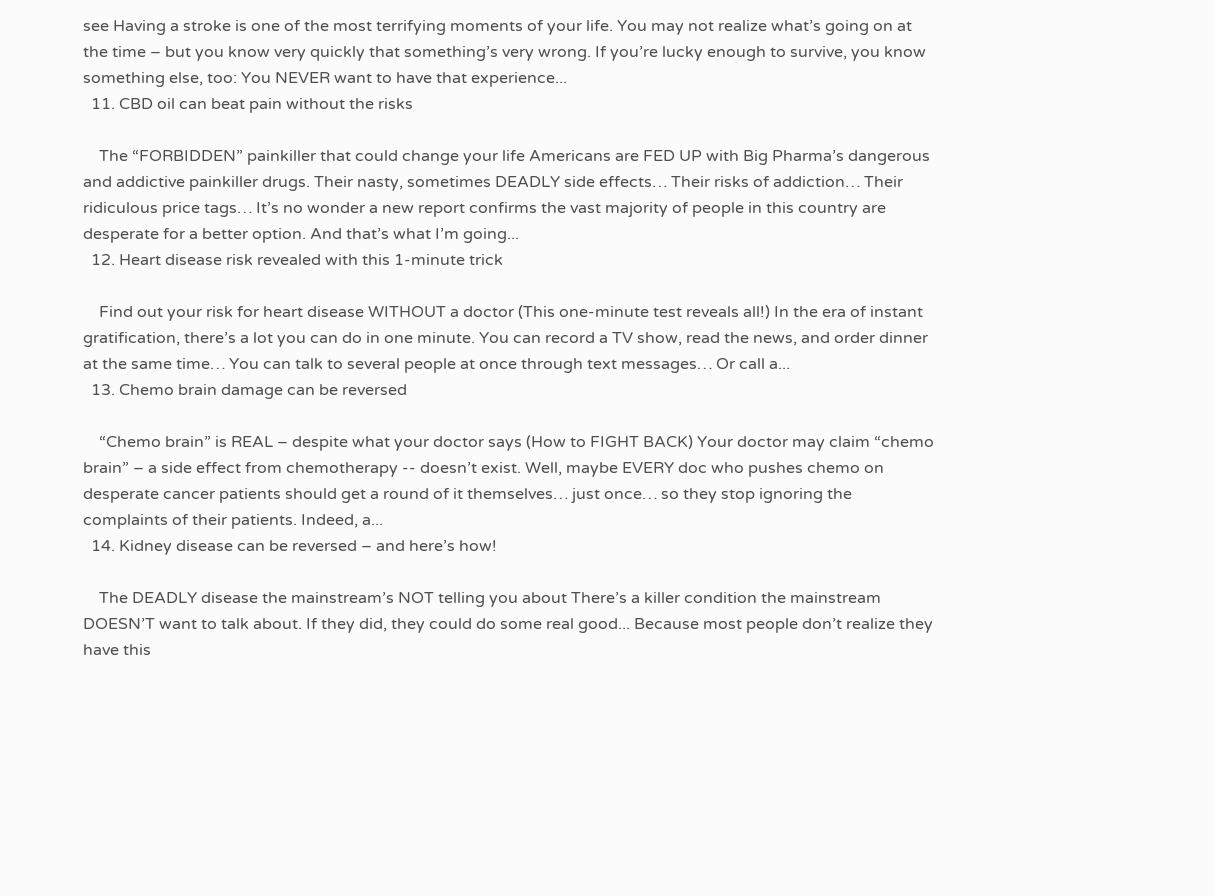see Having a stroke is one of the most terrifying moments of your life. You may not realize what’s going on at the time – but you know very quickly that something’s very wrong. If you’re lucky enough to survive, you know something else, too: You NEVER want to have that experience...
  11. CBD oil can beat pain without the risks

    The “FORBIDDEN” painkiller that could change your life Americans are FED UP with Big Pharma’s dangerous and addictive painkiller drugs. Their nasty, sometimes DEADLY side effects… Their risks of addiction… Their ridiculous price tags… It’s no wonder a new report confirms the vast majority of people in this country are desperate for a better option. And that’s what I’m going...
  12. Heart disease risk revealed with this 1-minute trick

    Find out your risk for heart disease WITHOUT a doctor (This one-minute test reveals all!) In the era of instant gratification, there’s a lot you can do in one minute. You can record a TV show, read the news, and order dinner at the same time… You can talk to several people at once through text messages… Or call a...
  13. Chemo brain damage can be reversed

    “Chemo brain” is REAL – despite what your doctor says (How to FIGHT BACK) Your doctor may claim “chemo brain” – a side effect from chemotherapy -- doesn’t exist. Well, maybe EVERY doc who pushes chemo on desperate cancer patients should get a round of it themselves… just once… so they stop ignoring the complaints of their patients. Indeed, a...
  14. Kidney disease can be reversed – and here’s how!

    The DEADLY disease the mainstream’s NOT telling you about There’s a killer condition the mainstream DOESN’T want to talk about. If they did, they could do some real good... Because most people don’t realize they have this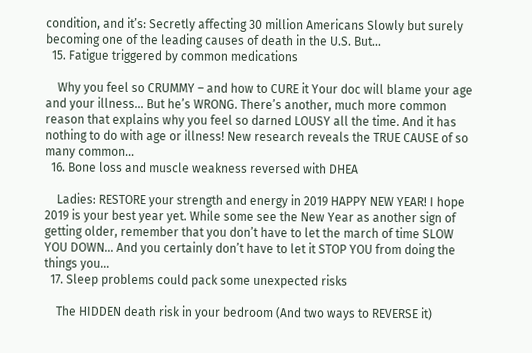condition, and it’s: Secretly affecting 30 million Americans Slowly but surely becoming one of the leading causes of death in the U.S. But...
  15. Fatigue triggered by common medications

    Why you feel so CRUMMY – and how to CURE it Your doc will blame your age and your illness... But he’s WRONG. There’s another, much more common reason that explains why you feel so darned LOUSY all the time. And it has nothing to do with age or illness! New research reveals the TRUE CAUSE of so many common...
  16. Bone loss and muscle weakness reversed with DHEA

    Ladies: RESTORE your strength and energy in 2019 HAPPY NEW YEAR! I hope 2019 is your best year yet. While some see the New Year as another sign of getting older, remember that you don’t have to let the march of time SLOW YOU DOWN... And you certainly don’t have to let it STOP YOU from doing the things you...
  17. Sleep problems could pack some unexpected risks

    The HIDDEN death risk in your bedroom (And two ways to REVERSE it)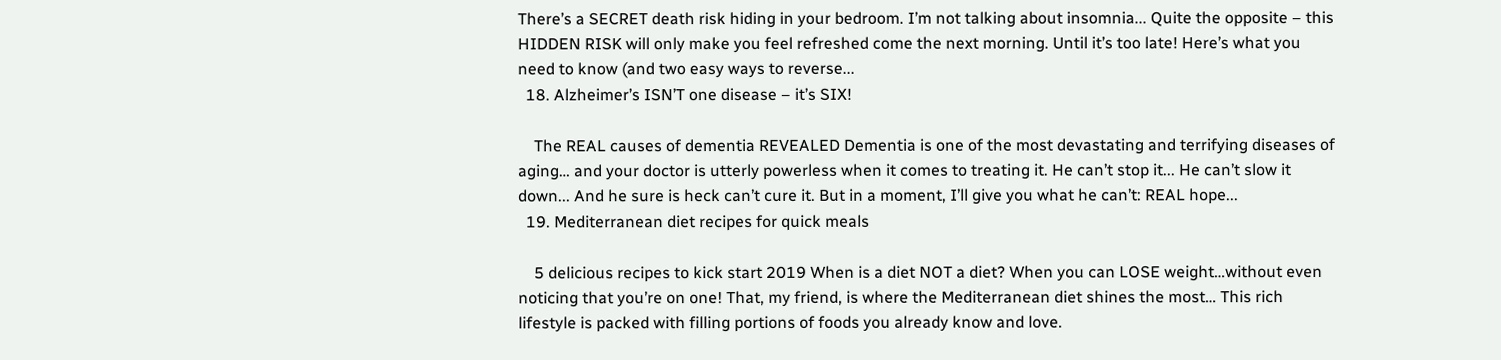There’s a SECRET death risk hiding in your bedroom. I’m not talking about insomnia... Quite the opposite – this HIDDEN RISK will only make you feel refreshed come the next morning. Until it’s too late! Here’s what you need to know (and two easy ways to reverse...
  18. Alzheimer’s ISN’T one disease – it’s SIX!

    The REAL causes of dementia REVEALED Dementia is one of the most devastating and terrifying diseases of aging… and your doctor is utterly powerless when it comes to treating it. He can’t stop it... He can’t slow it down... And he sure is heck can’t cure it. But in a moment, I’ll give you what he can’t: REAL hope...
  19. Mediterranean diet recipes for quick meals

    5 delicious recipes to kick start 2019 When is a diet NOT a diet? When you can LOSE weight…without even noticing that you’re on one! That, my friend, is where the Mediterranean diet shines the most… This rich lifestyle is packed with filling portions of foods you already know and love.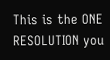This is the ONE RESOLUTION you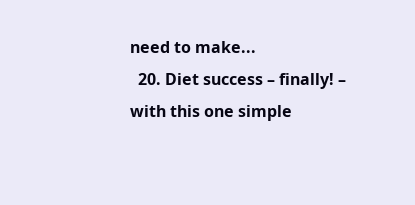need to make...
  20. Diet success – finally! – with this one simple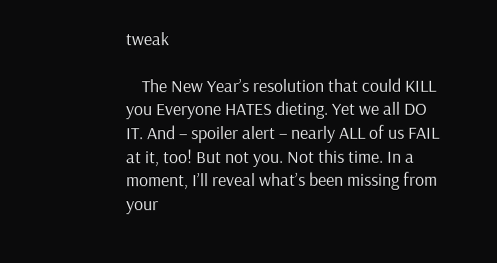tweak

    The New Year’s resolution that could KILL you Everyone HATES dieting. Yet we all DO IT. And – spoiler alert – nearly ALL of us FAIL at it, too! But not you. Not this time. In a moment, I’ll reveal what’s been missing from your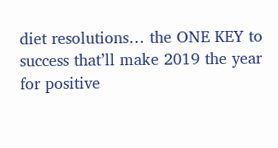diet resolutions… the ONE KEY to success that’ll make 2019 the year for positive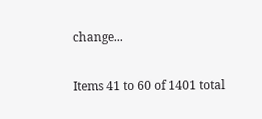change...

Items 41 to 60 of 1401 total